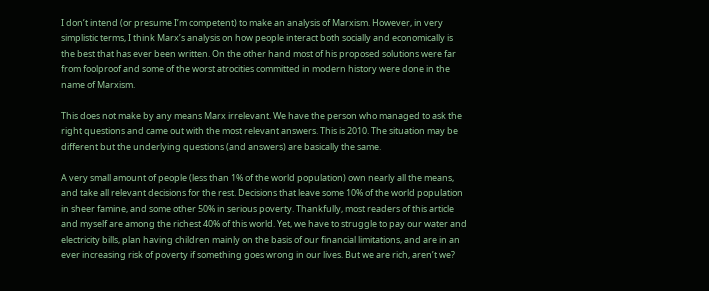I don’t intend (or presume I’m competent) to make an analysis of Marxism. However, in very simplistic terms, I think Marx’s analysis on how people interact both socially and economically is the best that has ever been written. On the other hand most of his proposed solutions were far from foolproof and some of the worst atrocities committed in modern history were done in the name of Marxism.

This does not make by any means Marx irrelevant. We have the person who managed to ask the right questions and came out with the most relevant answers. This is 2010. The situation may be different but the underlying questions (and answers) are basically the same.

A very small amount of people (less than 1% of the world population) own nearly all the means, and take all relevant decisions for the rest. Decisions that leave some 10% of the world population in sheer famine, and some other 50% in serious poverty. Thankfully, most readers of this article and myself are among the richest 40% of this world. Yet, we have to struggle to pay our water and electricity bills, plan having children mainly on the basis of our financial limitations, and are in an ever increasing risk of poverty if something goes wrong in our lives. But we are rich, aren’t we?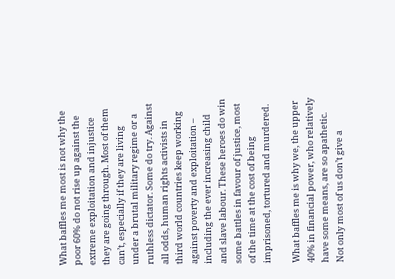What baffles me most is not why the poor 60% do not rise up against the extreme exploitation and injustice they are going through. Most of them can’t, especially if they are living under a brutal military regime or a ruthless dictator. Some do try. Against all odds, human rights activists in third world countries keep working against poverty and exploitation – including the ever increasing child and slave labour. These heroes do win some battles in favour of justice, most of the time at the cost of being imprisoned, tortured and murdered.

What baffles me is why we, the upper 40% in financial power, who relatively have some means, are so apathetic. Not only most of us don’t give a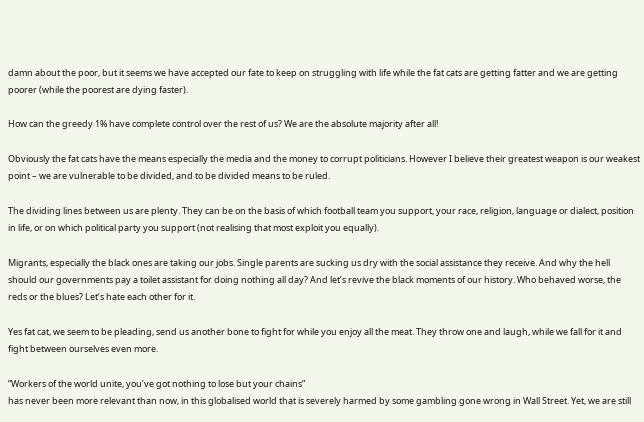damn about the poor, but it seems we have accepted our fate to keep on struggling with life while the fat cats are getting fatter and we are getting poorer (while the poorest are dying faster).

How can the greedy 1% have complete control over the rest of us? We are the absolute majority after all!

Obviously the fat cats have the means especially the media and the money to corrupt politicians. However I believe their greatest weapon is our weakest point – we are vulnerable to be divided, and to be divided means to be ruled.

The dividing lines between us are plenty. They can be on the basis of which football team you support, your race, religion, language or dialect, position in life, or on which political party you support (not realising that most exploit you equally).

Migrants, especially the black ones are taking our jobs. Single parents are sucking us dry with the social assistance they receive. And why the hell should our governments pay a toilet assistant for doing nothing all day? And let’s revive the black moments of our history. Who behaved worse, the reds or the blues? Let’s hate each other for it.

Yes fat cat, we seem to be pleading, send us another bone to fight for while you enjoy all the meat. They throw one and laugh, while we fall for it and fight between ourselves even more.

“Workers of the world unite, you’ve got nothing to lose but your chains”
has never been more relevant than now, in this globalised world that is severely harmed by some gambling gone wrong in Wall Street. Yet, we are still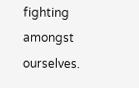fighting amongst ourselves.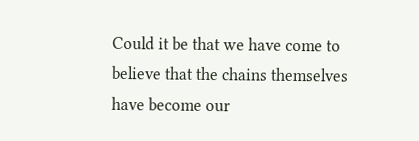Could it be that we have come to believe that the chains themselves have become our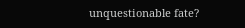unquestionable fate?